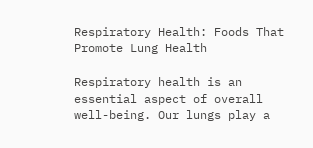Respiratory Health: Foods That Promote Lung Health

Respiratory health is an essential aspect of overall well-being. Our lungs play a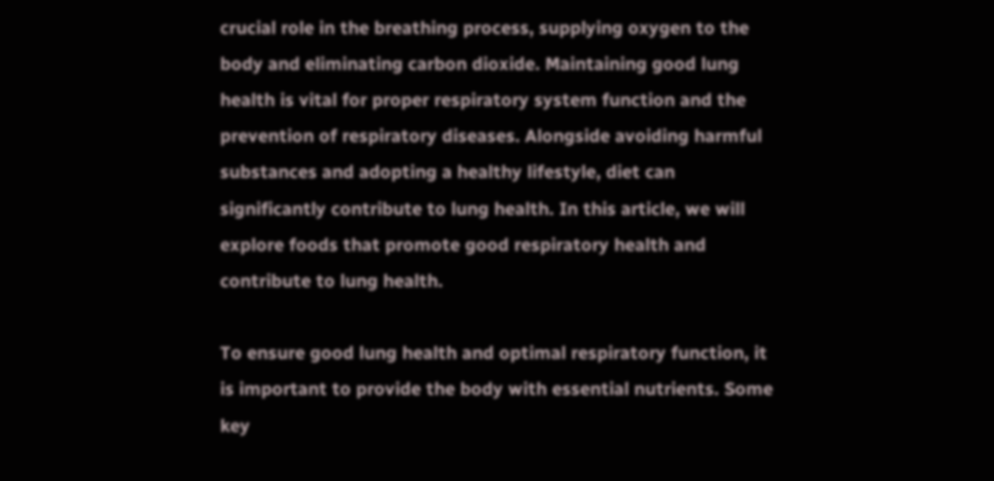crucial role in the breathing process, supplying oxygen to the body and eliminating carbon dioxide. Maintaining good lung health is vital for proper respiratory system function and the prevention of respiratory diseases. Alongside avoiding harmful substances and adopting a healthy lifestyle, diet can significantly contribute to lung health. In this article, we will explore foods that promote good respiratory health and contribute to lung health.

To ensure good lung health and optimal respiratory function, it is important to provide the body with essential nutrients. Some key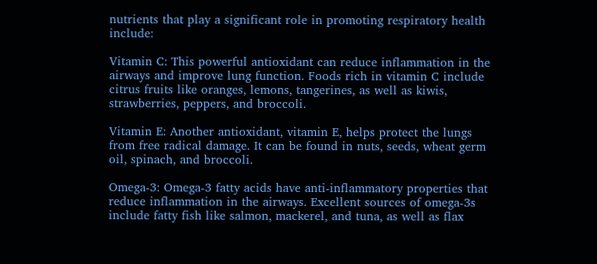nutrients that play a significant role in promoting respiratory health include:

Vitamin C: This powerful antioxidant can reduce inflammation in the airways and improve lung function. Foods rich in vitamin C include citrus fruits like oranges, lemons, tangerines, as well as kiwis, strawberries, peppers, and broccoli.

Vitamin E: Another antioxidant, vitamin E, helps protect the lungs from free radical damage. It can be found in nuts, seeds, wheat germ oil, spinach, and broccoli.

Omega-3: Omega-3 fatty acids have anti-inflammatory properties that reduce inflammation in the airways. Excellent sources of omega-3s include fatty fish like salmon, mackerel, and tuna, as well as flax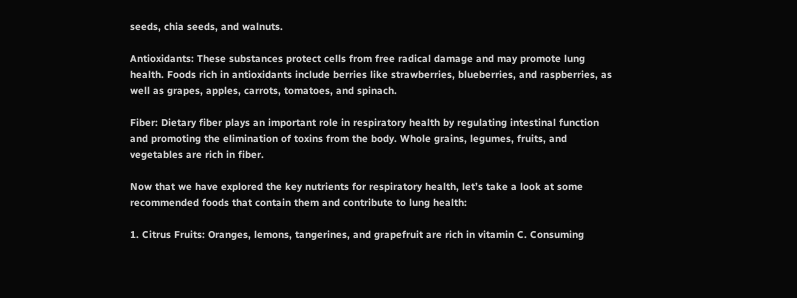seeds, chia seeds, and walnuts.

Antioxidants: These substances protect cells from free radical damage and may promote lung health. Foods rich in antioxidants include berries like strawberries, blueberries, and raspberries, as well as grapes, apples, carrots, tomatoes, and spinach.

Fiber: Dietary fiber plays an important role in respiratory health by regulating intestinal function and promoting the elimination of toxins from the body. Whole grains, legumes, fruits, and vegetables are rich in fiber.

Now that we have explored the key nutrients for respiratory health, let’s take a look at some recommended foods that contain them and contribute to lung health:

1. Citrus Fruits: Oranges, lemons, tangerines, and grapefruit are rich in vitamin C. Consuming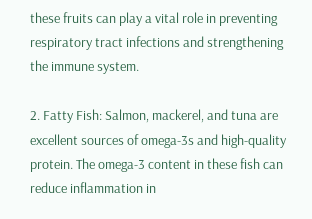these fruits can play a vital role in preventing respiratory tract infections and strengthening the immune system.

2. Fatty Fish: Salmon, mackerel, and tuna are excellent sources of omega-3s and high-quality protein. The omega-3 content in these fish can reduce inflammation in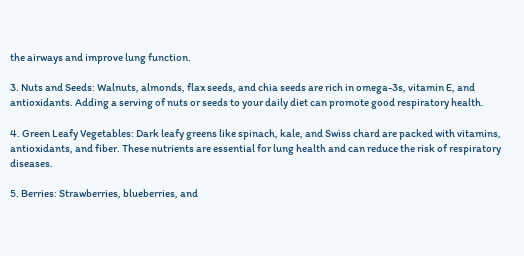the airways and improve lung function.

3. Nuts and Seeds: Walnuts, almonds, flax seeds, and chia seeds are rich in omega-3s, vitamin E, and antioxidants. Adding a serving of nuts or seeds to your daily diet can promote good respiratory health.

4. Green Leafy Vegetables: Dark leafy greens like spinach, kale, and Swiss chard are packed with vitamins, antioxidants, and fiber. These nutrients are essential for lung health and can reduce the risk of respiratory diseases.

5. Berries: Strawberries, blueberries, and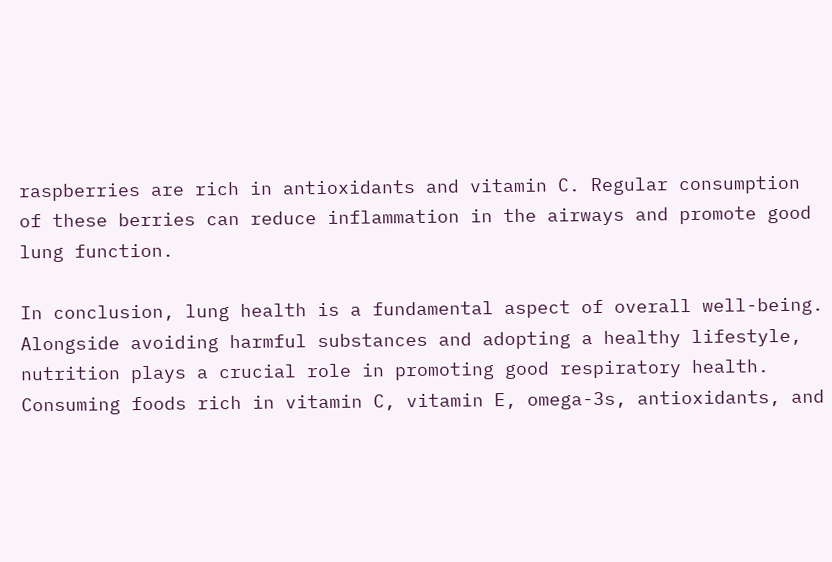raspberries are rich in antioxidants and vitamin C. Regular consumption of these berries can reduce inflammation in the airways and promote good lung function.

In conclusion, lung health is a fundamental aspect of overall well-being. Alongside avoiding harmful substances and adopting a healthy lifestyle, nutrition plays a crucial role in promoting good respiratory health. Consuming foods rich in vitamin C, vitamin E, omega-3s, antioxidants, and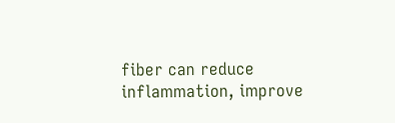fiber can reduce inflammation, improve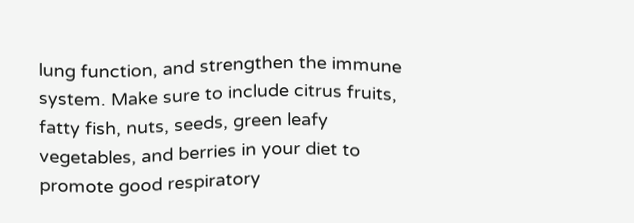lung function, and strengthen the immune system. Make sure to include citrus fruits, fatty fish, nuts, seeds, green leafy vegetables, and berries in your diet to promote good respiratory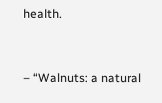health.


– “Walnuts: a natural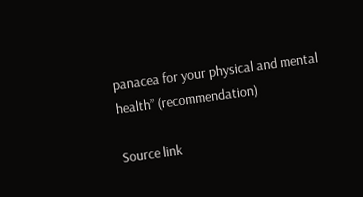panacea for your physical and mental health” (recommendation)

Source link